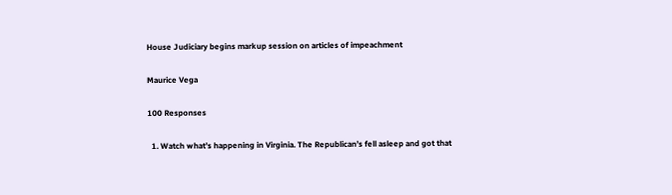House Judiciary begins markup session on articles of impeachment

Maurice Vega

100 Responses

  1. Watch what’s happening in Virginia. The Republican’s fell asleep and got that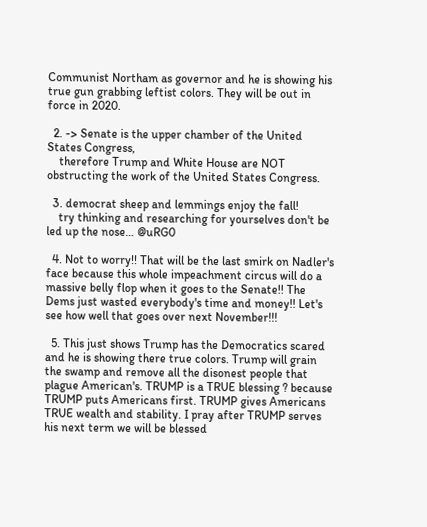Communist Northam as governor and he is showing his true gun grabbing leftist colors. They will be out in force in 2020.

  2. -> Senate is the upper chamber of the United States Congress,
    therefore Trump and White House are NOT obstructing the work of the United States Congress.

  3. democrat sheep and lemmings enjoy the fall!
    try thinking and researching for yourselves don't be led up the nose… @uRG0

  4. Not to worry!! That will be the last smirk on Nadler's face because this whole impeachment circus will do a massive belly flop when it goes to the Senate!! The Dems just wasted everybody's time and money!! Let's see how well that goes over next November!!!

  5. This just shows Trump has the Democratics scared and he is showing there true colors. Trump will grain the swamp and remove all the disonest people that plague American's. TRUMP is a TRUE blessing ? because TRUMP puts Americans first. TRUMP gives Americans TRUE wealth and stability. I pray after TRUMP serves his next term we will be blessed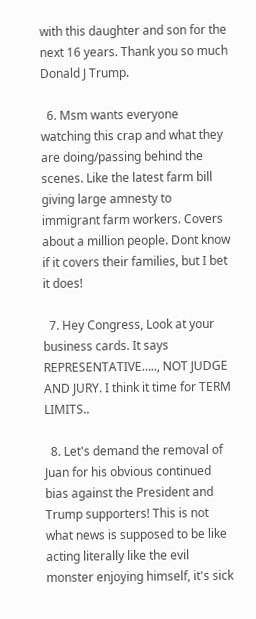with this daughter and son for the next 16 years. Thank you so much Donald J Trump.

  6. Msm wants everyone watching this crap and what they are doing/passing behind the scenes. Like the latest farm bill giving large amnesty to immigrant farm workers. Covers about a million people. Dont know if it covers their families, but I bet it does!

  7. Hey Congress, Look at your business cards. It says REPRESENTATIVE….., NOT JUDGE AND JURY. I think it time for TERM LIMITS..

  8. Let's demand the removal of Juan for his obvious continued bias against the President and Trump supporters! This is not what news is supposed to be like acting literally like the evil monster enjoying himself, it's sick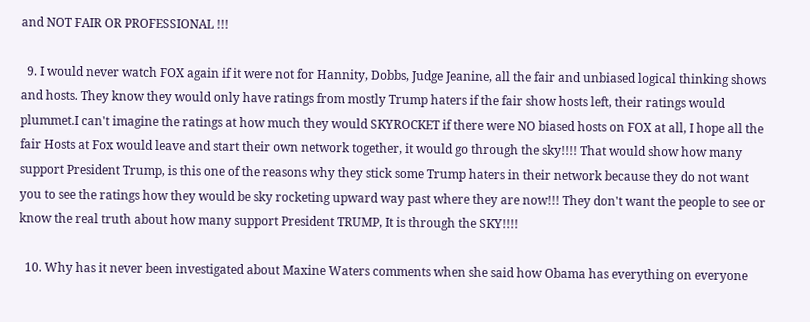and NOT FAIR OR PROFESSIONAL !!!

  9. I would never watch FOX again if it were not for Hannity, Dobbs, Judge Jeanine, all the fair and unbiased logical thinking shows and hosts. They know they would only have ratings from mostly Trump haters if the fair show hosts left, their ratings would plummet.I can't imagine the ratings at how much they would SKYROCKET if there were NO biased hosts on FOX at all, I hope all the fair Hosts at Fox would leave and start their own network together, it would go through the sky!!!! That would show how many support President Trump, is this one of the reasons why they stick some Trump haters in their network because they do not want you to see the ratings how they would be sky rocketing upward way past where they are now!!! They don't want the people to see or know the real truth about how many support President TRUMP, It is through the SKY!!!!

  10. Why has it never been investigated about Maxine Waters comments when she said how Obama has everything on everyone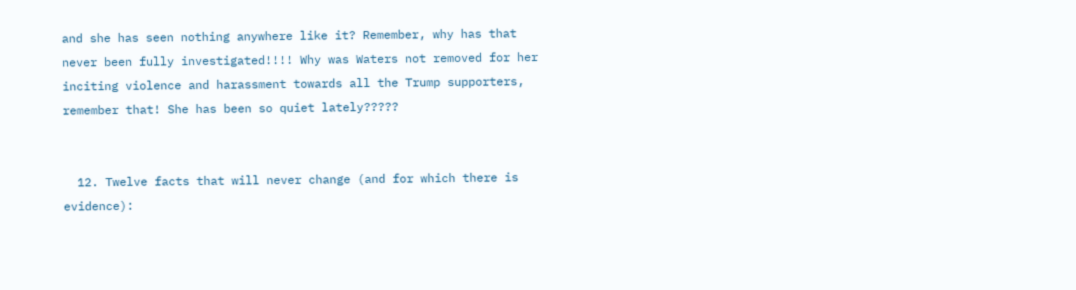and she has seen nothing anywhere like it? Remember, why has that never been fully investigated!!!! Why was Waters not removed for her inciting violence and harassment towards all the Trump supporters, remember that! She has been so quiet lately?????


  12. Twelve facts that will never change (and for which there is evidence):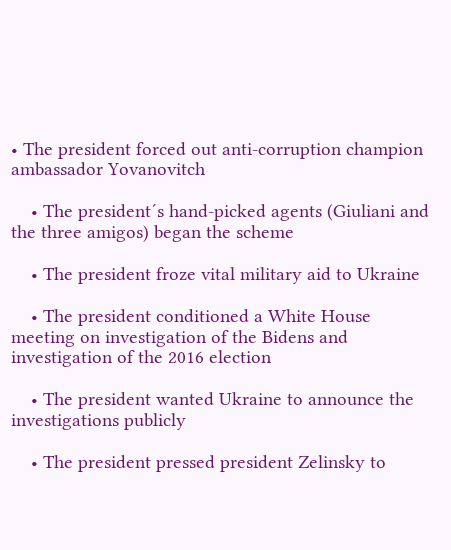• The president forced out anti-corruption champion ambassador Yovanovitch

    • The president´s hand-picked agents (Giuliani and the three amigos) began the scheme

    • The president froze vital military aid to Ukraine

    • The president conditioned a White House meeting on investigation of the Bidens and investigation of the 2016 election

    • The president wanted Ukraine to announce the investigations publicly

    • The president pressed president Zelinsky to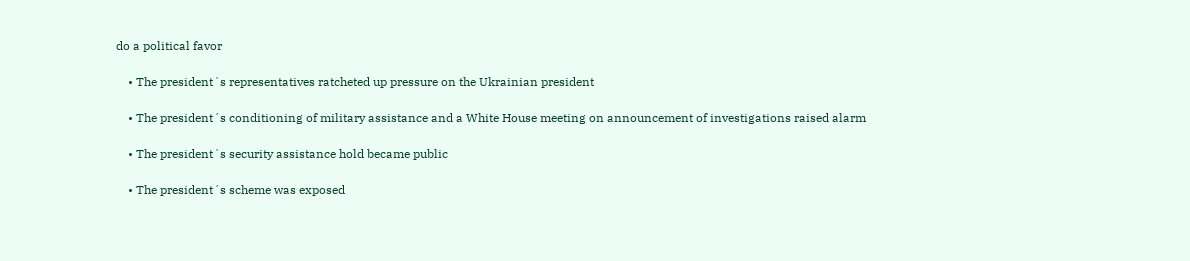do a political favor

    • The president´s representatives ratcheted up pressure on the Ukrainian president

    • The president´s conditioning of military assistance and a White House meeting on announcement of investigations raised alarm

    • The president´s security assistance hold became public

    • The president´s scheme was exposed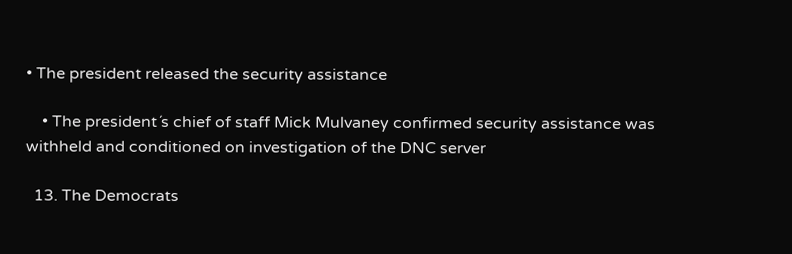• The president released the security assistance

    • The president´s chief of staff Mick Mulvaney confirmed security assistance was withheld and conditioned on investigation of the DNC server

  13. The Democrats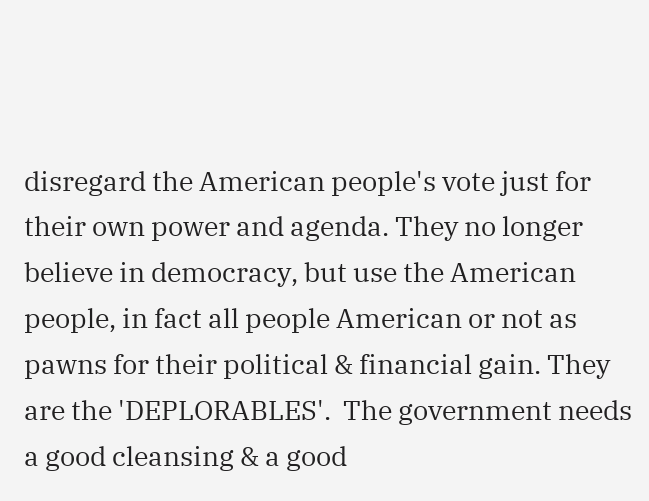disregard the American people's vote just for their own power and agenda. They no longer believe in democracy, but use the American people, in fact all people American or not as pawns for their political & financial gain. They are the 'DEPLORABLES'.  The government needs a good cleansing & a good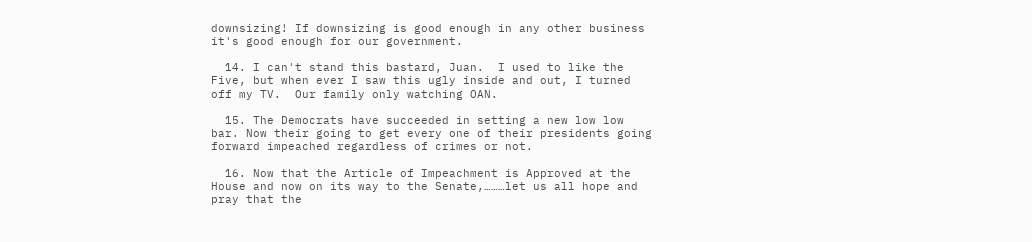downsizing! If downsizing is good enough in any other business it's good enough for our government.

  14. I can't stand this bastard, Juan.  I used to like the Five, but when ever I saw this ugly inside and out, I turned off my TV.  Our family only watching OAN.

  15. The Democrats have succeeded in setting a new low low bar. Now their going to get every one of their presidents going forward impeached regardless of crimes or not.

  16. Now that the Article of Impeachment is Approved at the House and now on its way to the Senate,………let us all hope and pray that the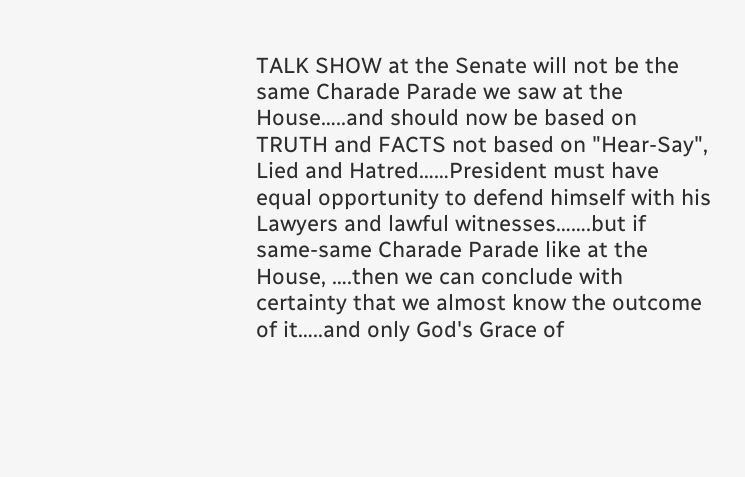TALK SHOW at the Senate will not be the same Charade Parade we saw at the House…..and should now be based on TRUTH and FACTS not based on "Hear-Say", Lied and Hatred……President must have equal opportunity to defend himself with his Lawyers and lawful witnesses…….but if same-same Charade Parade like at the House, ….then we can conclude with certainty that we almost know the outcome of it…..and only God's Grace of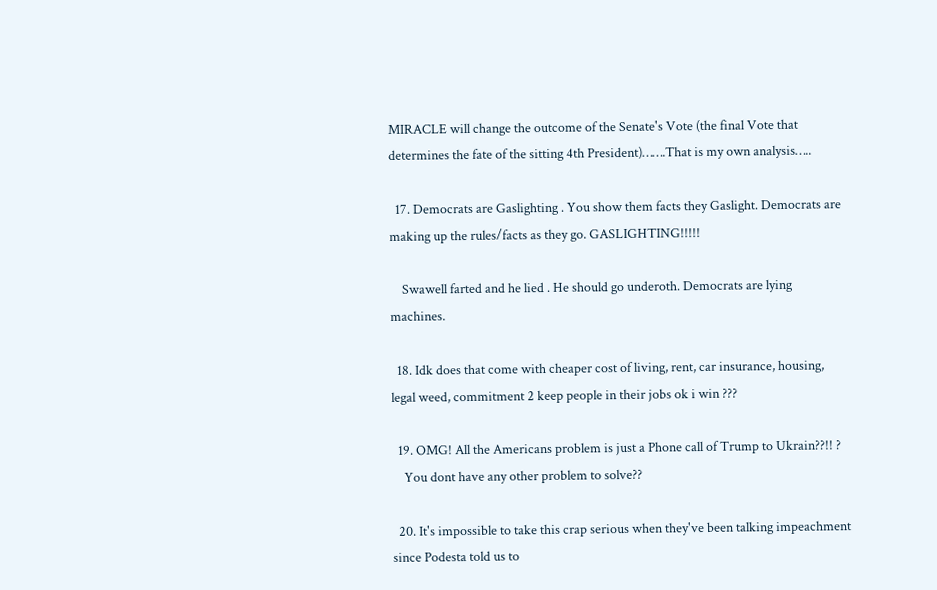MIRACLE will change the outcome of the Senate's Vote (the final Vote that determines the fate of the sitting 4th President)…….That is my own analysis…..

  17. Democrats are Gaslighting . You show them facts they Gaslight. Democrats are making up the rules/facts as they go. GASLIGHTING!!!!!

    Swawell farted and he lied . He should go underoth. Democrats are lying machines.

  18. Idk does that come with cheaper cost of living, rent, car insurance, housing, legal weed, commitment 2 keep people in their jobs ok i win ???

  19. OMG! All the Americans problem is just a Phone call of Trump to Ukrain??!! ?
    You dont have any other problem to solve??

  20. It's impossible to take this crap serious when they've been talking impeachment since Podesta told us to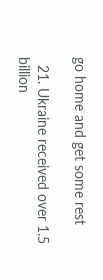go home and get some rest

  21. Ukraine received over 1.5 billion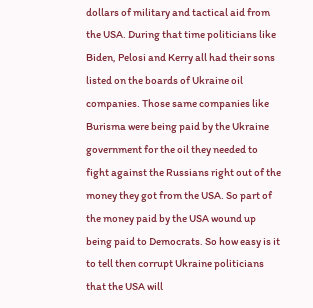dollars of military and tactical aid from the USA. During that time politicians like Biden, Pelosi and Kerry all had their sons listed on the boards of Ukraine oil companies. Those same companies like Burisma were being paid by the Ukraine government for the oil they needed to fight against the Russians right out of the money they got from the USA. So part of the money paid by the USA wound up being paid to Democrats. So how easy is it to tell then corrupt Ukraine politicians that the USA will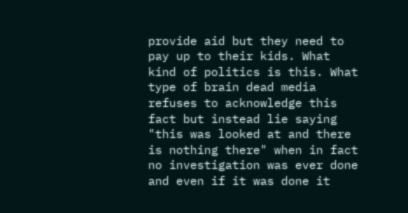provide aid but they need to pay up to their kids. What kind of politics is this. What type of brain dead media refuses to acknowledge this fact but instead lie saying "this was looked at and there is nothing there" when in fact no investigation was ever done and even if it was done it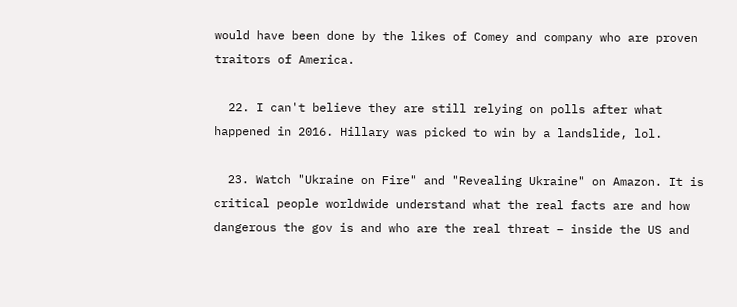would have been done by the likes of Comey and company who are proven traitors of America.

  22. I can't believe they are still relying on polls after what happened in 2016. Hillary was picked to win by a landslide, lol.

  23. Watch "Ukraine on Fire" and "Revealing Ukraine" on Amazon. It is critical people worldwide understand what the real facts are and how dangerous the gov is and who are the real threat – inside the US and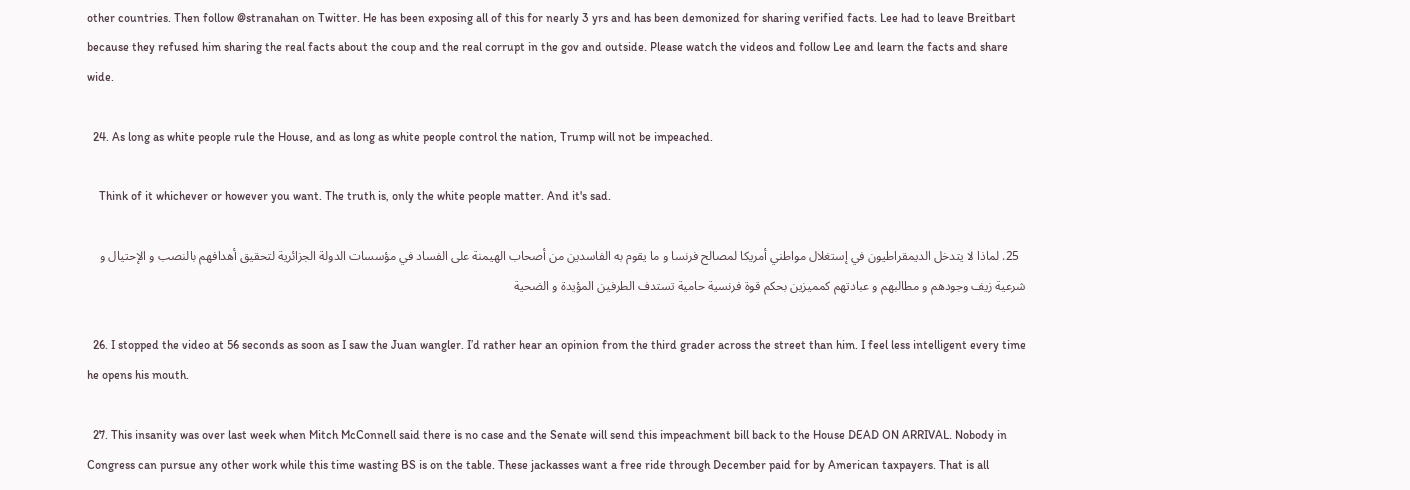other countries. Then follow @stranahan on Twitter. He has been exposing all of this for nearly 3 yrs and has been demonized for sharing verified facts. Lee had to leave Breitbart because they refused him sharing the real facts about the coup and the real corrupt in the gov and outside. Please watch the videos and follow Lee and learn the facts and share wide.

  24. As long as white people rule the House, and as long as white people control the nation, Trump will not be impeached.

    Think of it whichever or however you want. The truth is, only the white people matter. And it's sad.

  25. لماذا لا يتدخل الديمقراطيون في إستغلال مواطني أمريكا لمصالح فرنسا و ما يقوم به الفاسدين من أصحاب الهيمنة على الفساد في مؤسسات الدولة الجزائرية لتحقيق أهدافهم بالنصب و الإحتيال و شرعية زيف وجودهم و مطالبهم و عبادتهم كمميزين بحكم قوة فرنسية حامية تستدف الطرفين المؤيدة و الضحية

  26. I stopped the video at 56 seconds as soon as I saw the Juan wangler. I’d rather hear an opinion from the third grader across the street than him. I feel less intelligent every time he opens his mouth.

  27. This insanity was over last week when Mitch McConnell said there is no case and the Senate will send this impeachment bill back to the House DEAD ON ARRIVAL. Nobody in Congress can pursue any other work while this time wasting BS is on the table. These jackasses want a free ride through December paid for by American taxpayers. That is all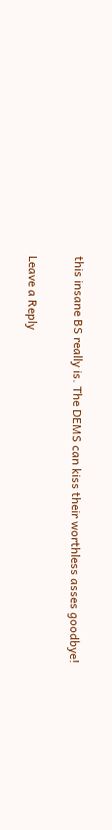this insane BS really is. The DEMS can kiss their worthless asses goodbye!

Leave a Reply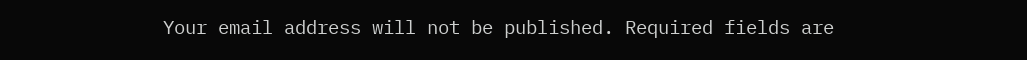Your email address will not be published. Required fields are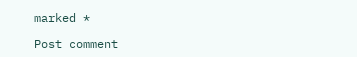marked *

Post comment